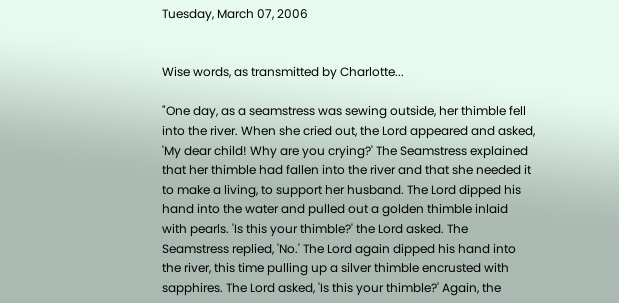Tuesday, March 07, 2006


Wise words, as transmitted by Charlotte...

"One day, as a seamstress was sewing outside, her thimble fell into the river. When she cried out, the Lord appeared and asked, 'My dear child! Why are you crying?' The Seamstress explained that her thimble had fallen into the river and that she needed it to make a living, to support her husband. The Lord dipped his hand into the water and pulled out a golden thimble inlaid with pearls. 'Is this your thimble?' the Lord asked. The Seamstress replied, 'No.' The Lord again dipped his hand into the river, this time pulling up a silver thimble encrusted with sapphires. The Lord asked, 'Is this your thimble?' Again, the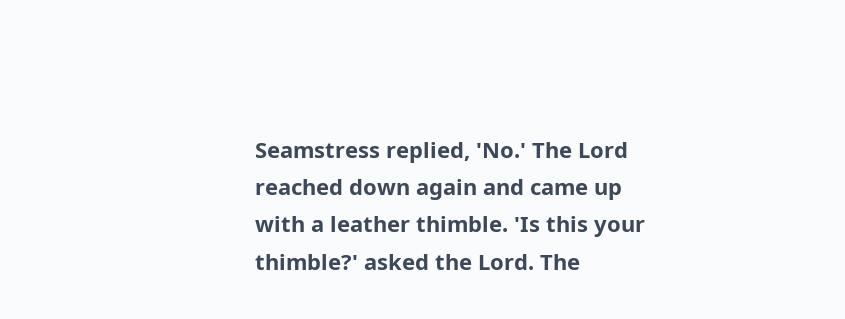Seamstress replied, 'No.' The Lord reached down again and came up with a leather thimble. 'Is this your thimble?' asked the Lord. The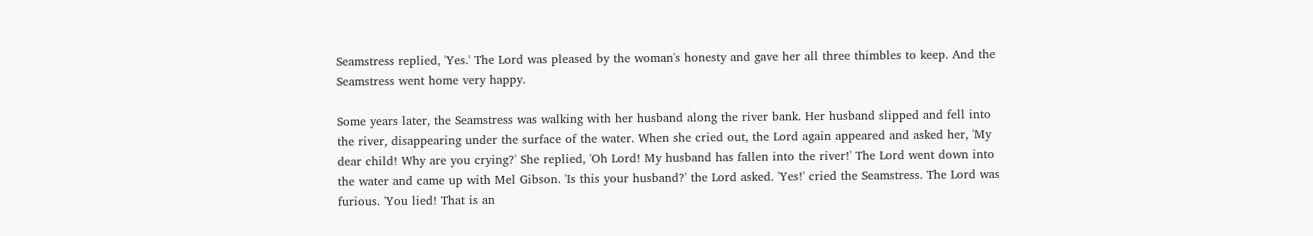Seamstress replied, 'Yes.' The Lord was pleased by the woman's honesty and gave her all three thimbles to keep. And the Seamstress went home very happy.

Some years later, the Seamstress was walking with her husband along the river bank. Her husband slipped and fell into the river, disappearing under the surface of the water. When she cried out, the Lord again appeared and asked her, 'My dear child! Why are you crying?' She replied, 'Oh Lord! My husband has fallen into the river!' The Lord went down into the water and came up with Mel Gibson. 'Is this your husband?' the Lord asked. 'Yes!' cried the Seamstress. The Lord was furious. 'You lied! That is an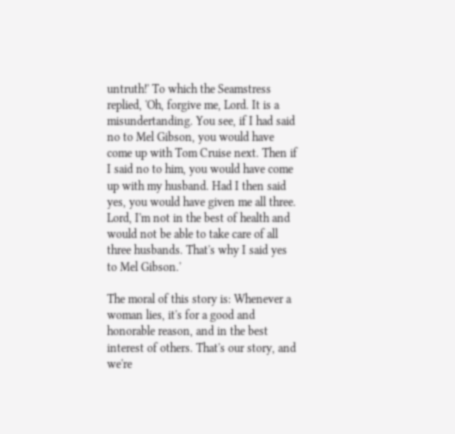untruth!' To which the Seamstress replied, 'Oh, forgive me, Lord. It is a misundertanding. You see, if I had said no to Mel Gibson, you would have come up with Tom Cruise next. Then if I said no to him, you would have come up with my husband. Had I then said yes, you would have given me all three. Lord, I'm not in the best of health and would not be able to take care of all three husbands. That's why I said yes to Mel Gibson.'

The moral of this story is: Whenever a woman lies, it's for a good and honorable reason, and in the best interest of others. That's our story, and we're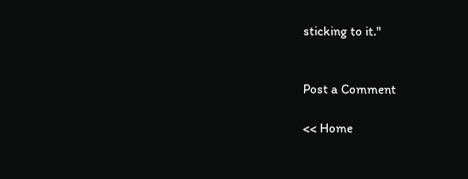sticking to it."


Post a Comment

<< Home